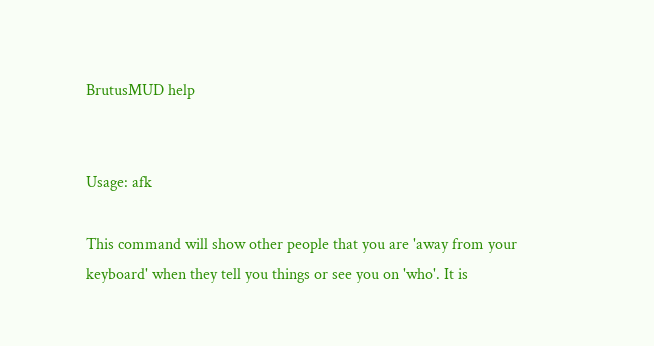BrutusMUD help


Usage: afk

This command will show other people that you are 'away from your
keyboard' when they tell you things or see you on 'who'. It is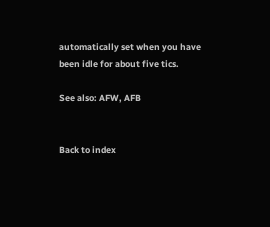automatically set when you have been idle for about five tics.

See also: AFW, AFB


Back to index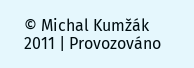© Michal Kumžák 2011 | Provozováno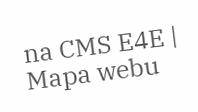na CMS E4E | Mapa webu